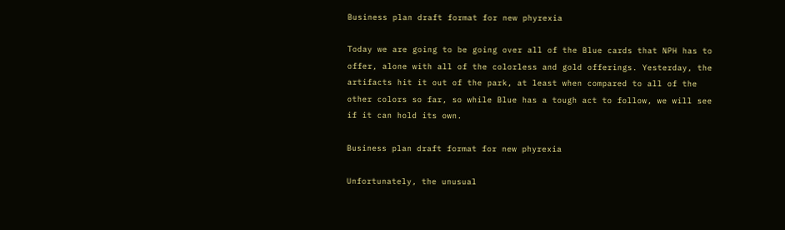Business plan draft format for new phyrexia

Today we are going to be going over all of the Blue cards that NPH has to offer, alone with all of the colorless and gold offerings. Yesterday, the artifacts hit it out of the park, at least when compared to all of the other colors so far, so while Blue has a tough act to follow, we will see if it can hold its own.

Business plan draft format for new phyrexia

Unfortunately, the unusual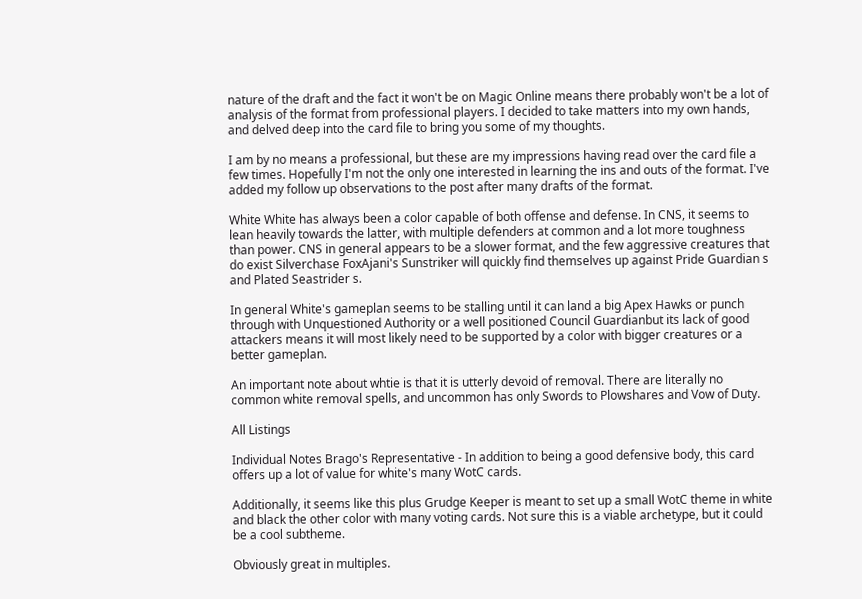nature of the draft and the fact it won't be on Magic Online means there probably won't be a lot of analysis of the format from professional players. I decided to take matters into my own hands, and delved deep into the card file to bring you some of my thoughts.

I am by no means a professional, but these are my impressions having read over the card file a few times. Hopefully I'm not the only one interested in learning the ins and outs of the format. I've added my follow up observations to the post after many drafts of the format.

White White has always been a color capable of both offense and defense. In CNS, it seems to lean heavily towards the latter, with multiple defenders at common and a lot more toughness than power. CNS in general appears to be a slower format, and the few aggressive creatures that do exist Silverchase FoxAjani's Sunstriker will quickly find themselves up against Pride Guardian s and Plated Seastrider s.

In general White's gameplan seems to be stalling until it can land a big Apex Hawks or punch through with Unquestioned Authority or a well positioned Council Guardianbut its lack of good attackers means it will most likely need to be supported by a color with bigger creatures or a better gameplan.

An important note about whtie is that it is utterly devoid of removal. There are literally no common white removal spells, and uncommon has only Swords to Plowshares and Vow of Duty.

All Listings

Individual Notes Brago's Representative - In addition to being a good defensive body, this card offers up a lot of value for white's many WotC cards.

Additionally, it seems like this plus Grudge Keeper is meant to set up a small WotC theme in white and black the other color with many voting cards. Not sure this is a viable archetype, but it could be a cool subtheme.

Obviously great in multiples.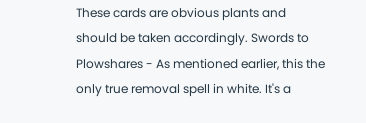These cards are obvious plants and should be taken accordingly. Swords to Plowshares - As mentioned earlier, this the only true removal spell in white. It's a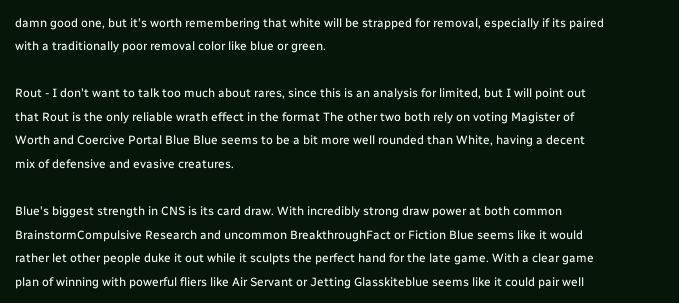damn good one, but it's worth remembering that white will be strapped for removal, especially if its paired with a traditionally poor removal color like blue or green.

Rout - I don't want to talk too much about rares, since this is an analysis for limited, but I will point out that Rout is the only reliable wrath effect in the format The other two both rely on voting Magister of Worth and Coercive Portal Blue Blue seems to be a bit more well rounded than White, having a decent mix of defensive and evasive creatures.

Blue's biggest strength in CNS is its card draw. With incredibly strong draw power at both common BrainstormCompulsive Research and uncommon BreakthroughFact or Fiction Blue seems like it would rather let other people duke it out while it sculpts the perfect hand for the late game. With a clear game plan of winning with powerful fliers like Air Servant or Jetting Glasskiteblue seems like it could pair well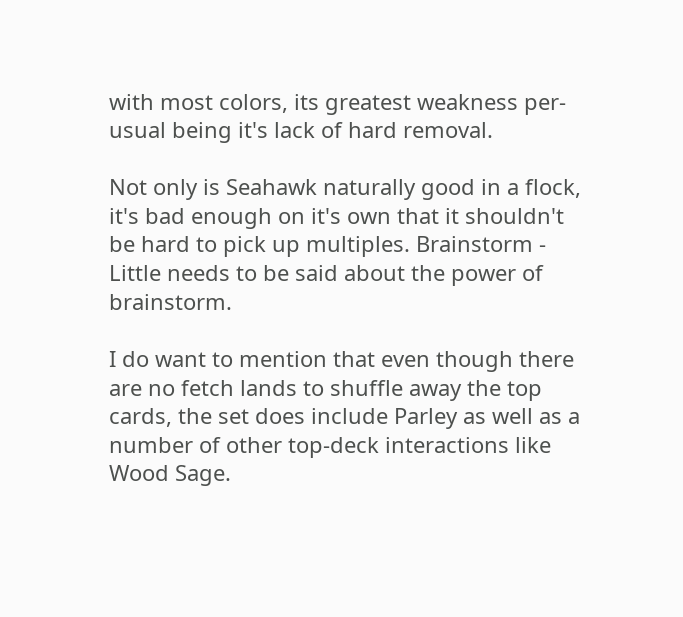with most colors, its greatest weakness per-usual being it's lack of hard removal.

Not only is Seahawk naturally good in a flock, it's bad enough on it's own that it shouldn't be hard to pick up multiples. Brainstorm - Little needs to be said about the power of brainstorm.

I do want to mention that even though there are no fetch lands to shuffle away the top cards, the set does include Parley as well as a number of other top-deck interactions like Wood Sage.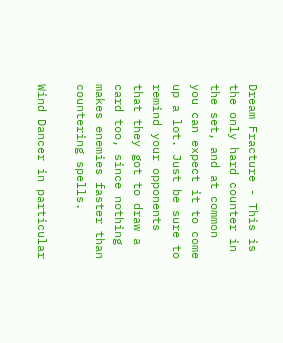Dream Fracture - This is the only hard counter in the set, and at common you can expect it to come up a lot. Just be sure to remind your opponents that they got to draw a card too, since nothing makes enemies faster than countering spells.

Wind Dancer in particular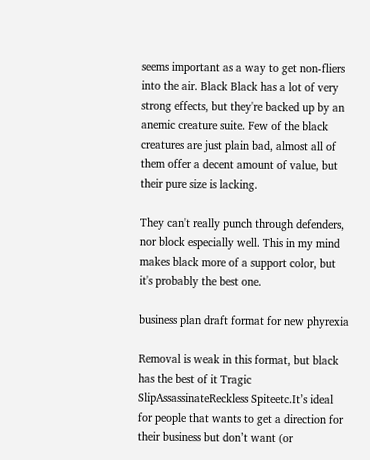seems important as a way to get non-fliers into the air. Black Black has a lot of very strong effects, but they're backed up by an anemic creature suite. Few of the black creatures are just plain bad, almost all of them offer a decent amount of value, but their pure size is lacking.

They can't really punch through defenders, nor block especially well. This in my mind makes black more of a support color, but it's probably the best one.

business plan draft format for new phyrexia

Removal is weak in this format, but black has the best of it Tragic SlipAssassinateReckless Spiteetc.It’s ideal for people that wants to get a direction for their business but don’t want (or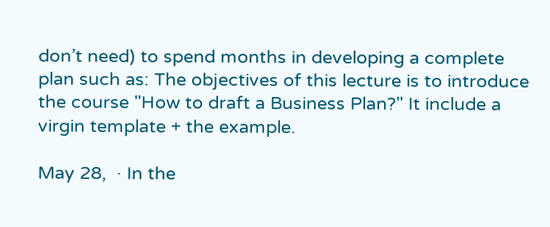don’t need) to spend months in developing a complete plan such as: The objectives of this lecture is to introduce the course "How to draft a Business Plan?" It include a virgin template + the example.

May 28,  · In the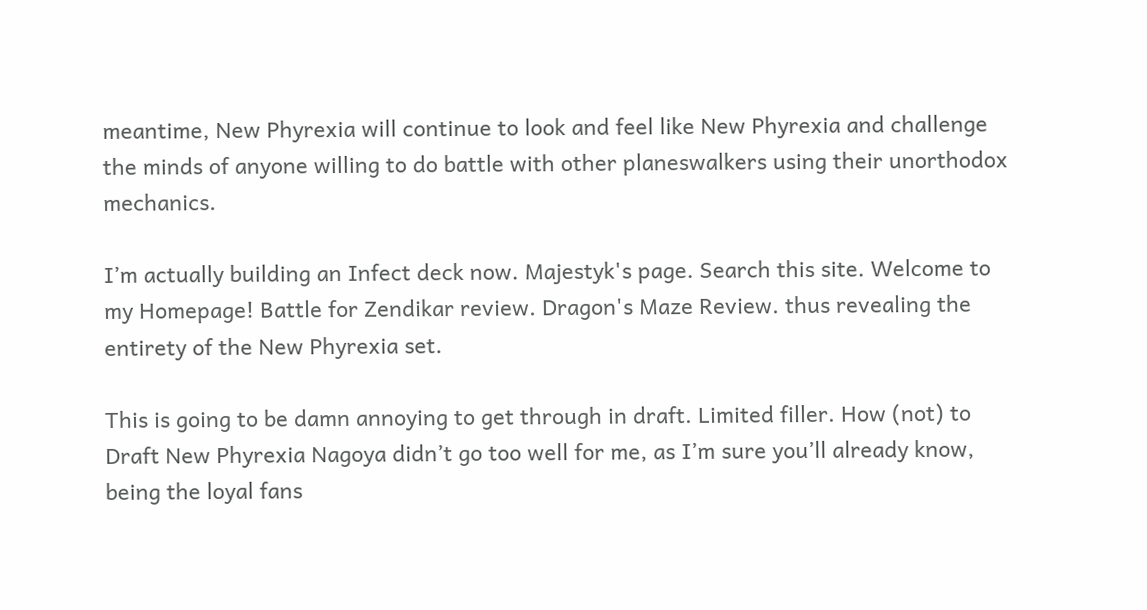meantime, New Phyrexia will continue to look and feel like New Phyrexia and challenge the minds of anyone willing to do battle with other planeswalkers using their unorthodox mechanics.

I’m actually building an Infect deck now. Majestyk's page. Search this site. Welcome to my Homepage! Battle for Zendikar review. Dragon's Maze Review. thus revealing the entirety of the New Phyrexia set.

This is going to be damn annoying to get through in draft. Limited filler. How (not) to Draft New Phyrexia Nagoya didn’t go too well for me, as I’m sure you’ll already know, being the loyal fans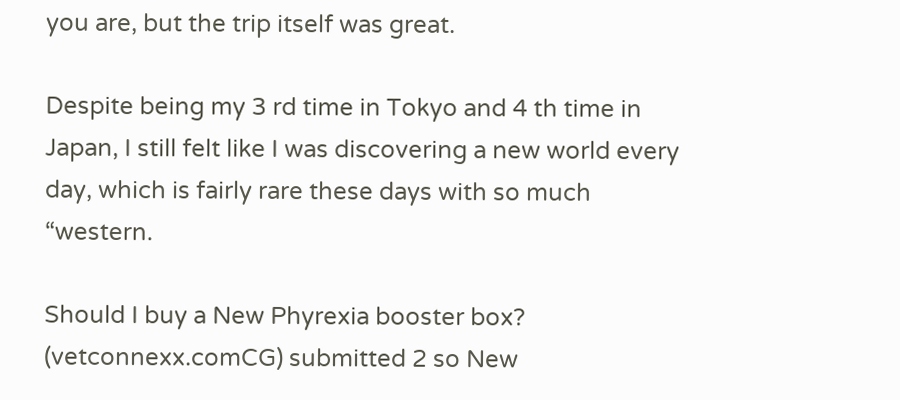you are, but the trip itself was great.

Despite being my 3 rd time in Tokyo and 4 th time in Japan, I still felt like I was discovering a new world every day, which is fairly rare these days with so much “western.

Should I buy a New Phyrexia booster box? (vetconnexx.comCG) submitted 2 so New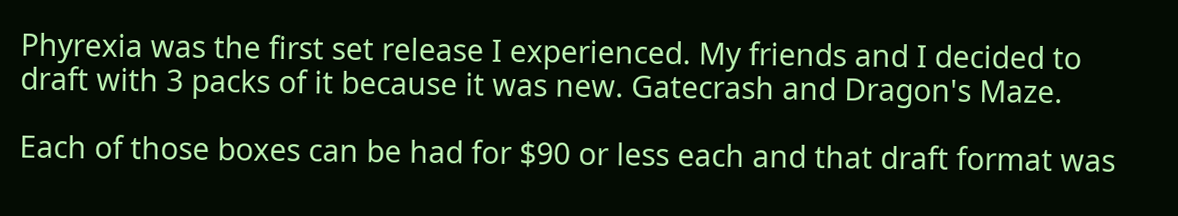Phyrexia was the first set release I experienced. My friends and I decided to draft with 3 packs of it because it was new. Gatecrash and Dragon's Maze.

Each of those boxes can be had for $90 or less each and that draft format was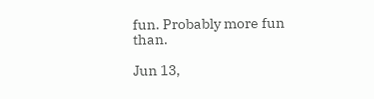fun. Probably more fun than.

Jun 13,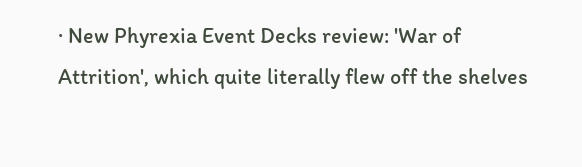· New Phyrexia Event Decks review: 'War of Attrition', which quite literally flew off the shelves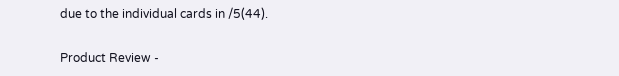due to the individual cards in /5(44).

Product Review -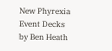New Phyrexia Event Decks by Ben Heath